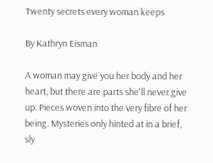Twenty secrets every woman keeps

By Kathryn Eisman

A woman may give you her body and her heart, but there are parts she'll never give up. Pieces woven into the very fibre of her being. Mysteries only hinted at in a brief, sly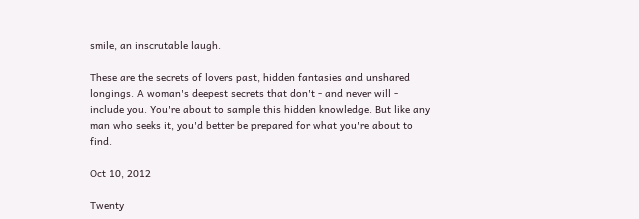smile, an inscrutable laugh.

These are the secrets of lovers past, hidden fantasies and unshared longings. A woman's deepest secrets that don't - and never will - include you. You're about to sample this hidden knowledge. But like any man who seeks it, you'd better be prepared for what you're about to find.

Oct 10, 2012

Twenty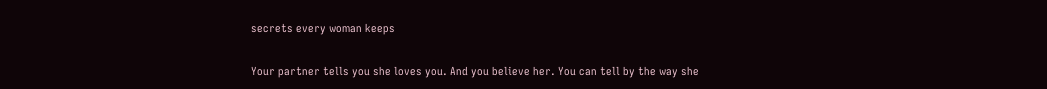secrets every woman keeps

Your partner tells you she loves you. And you believe her. You can tell by the way she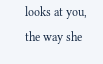looks at you, the way she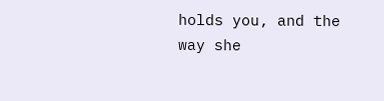holds you, and the way she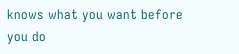knows what you want before you do